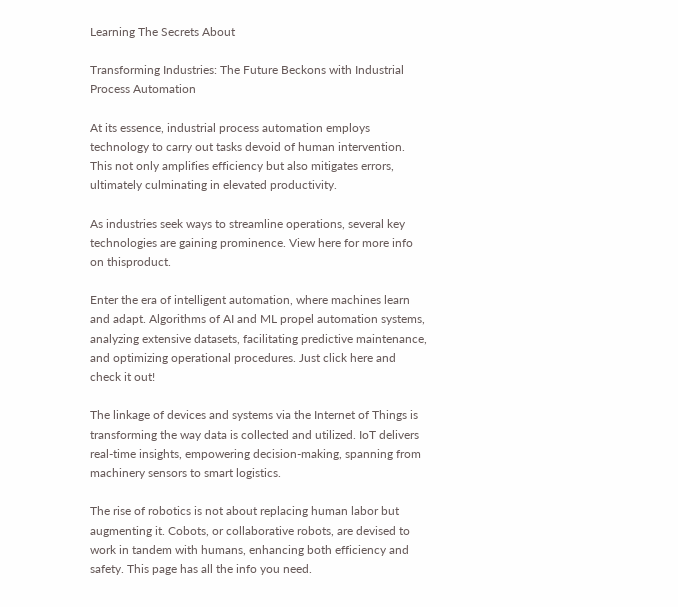Learning The Secrets About

Transforming Industries: The Future Beckons with Industrial Process Automation

At its essence, industrial process automation employs technology to carry out tasks devoid of human intervention. This not only amplifies efficiency but also mitigates errors, ultimately culminating in elevated productivity.

As industries seek ways to streamline operations, several key technologies are gaining prominence. View here for more info on thisproduct.

Enter the era of intelligent automation, where machines learn and adapt. Algorithms of AI and ML propel automation systems, analyzing extensive datasets, facilitating predictive maintenance, and optimizing operational procedures. Just click here and check it out!

The linkage of devices and systems via the Internet of Things is transforming the way data is collected and utilized. IoT delivers real-time insights, empowering decision-making, spanning from machinery sensors to smart logistics.

The rise of robotics is not about replacing human labor but augmenting it. Cobots, or collaborative robots, are devised to work in tandem with humans, enhancing both efficiency and safety. This page has all the info you need.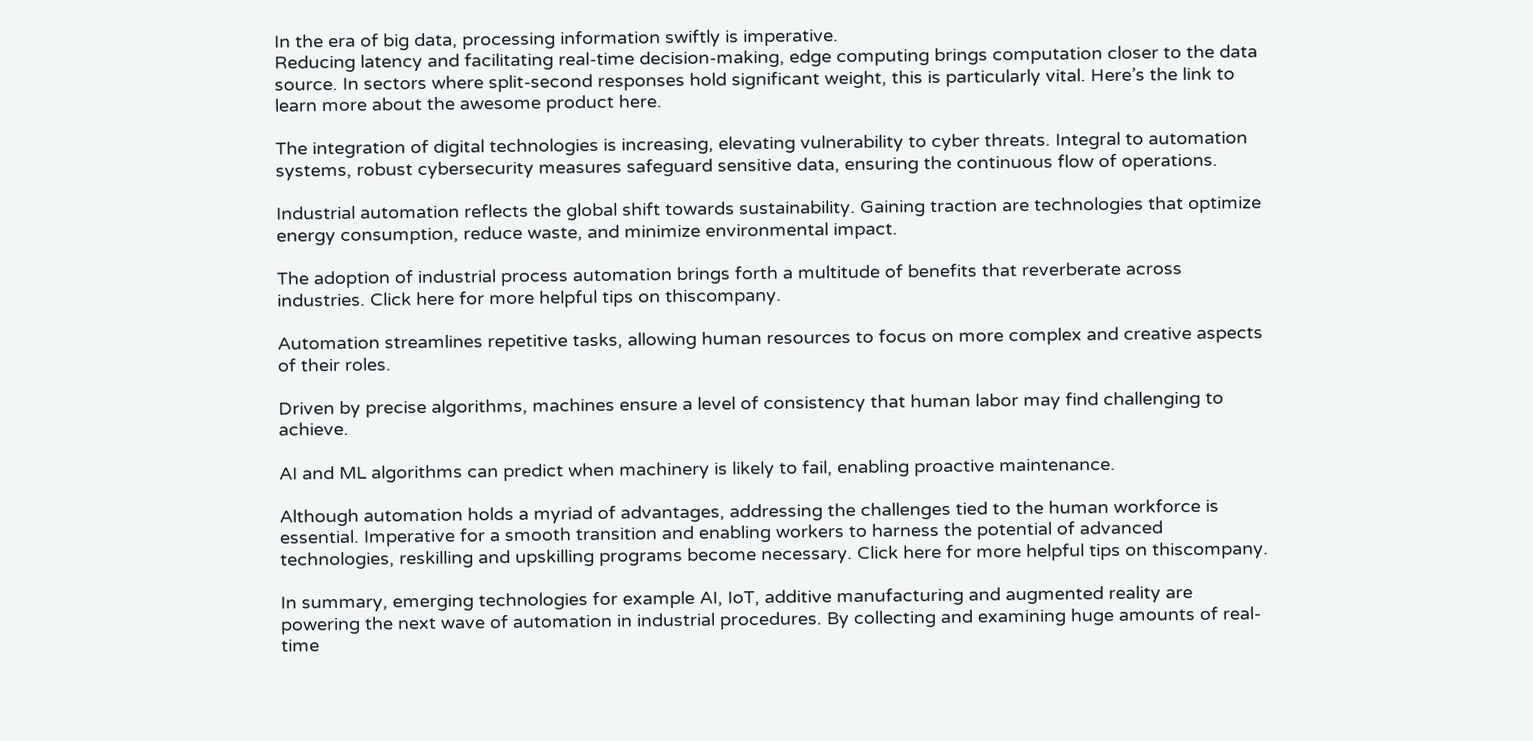In the era of big data, processing information swiftly is imperative.
Reducing latency and facilitating real-time decision-making, edge computing brings computation closer to the data source. In sectors where split-second responses hold significant weight, this is particularly vital. Here’s the link to learn more about the awesome product here.

The integration of digital technologies is increasing, elevating vulnerability to cyber threats. Integral to automation systems, robust cybersecurity measures safeguard sensitive data, ensuring the continuous flow of operations.

Industrial automation reflects the global shift towards sustainability. Gaining traction are technologies that optimize energy consumption, reduce waste, and minimize environmental impact.

The adoption of industrial process automation brings forth a multitude of benefits that reverberate across industries. Click here for more helpful tips on thiscompany.

Automation streamlines repetitive tasks, allowing human resources to focus on more complex and creative aspects of their roles.

Driven by precise algorithms, machines ensure a level of consistency that human labor may find challenging to achieve.

AI and ML algorithms can predict when machinery is likely to fail, enabling proactive maintenance.

Although automation holds a myriad of advantages, addressing the challenges tied to the human workforce is essential. Imperative for a smooth transition and enabling workers to harness the potential of advanced technologies, reskilling and upskilling programs become necessary. Click here for more helpful tips on thiscompany.

In summary, emerging technologies for example AI, IoT, additive manufacturing and augmented reality are powering the next wave of automation in industrial procedures. By collecting and examining huge amounts of real-time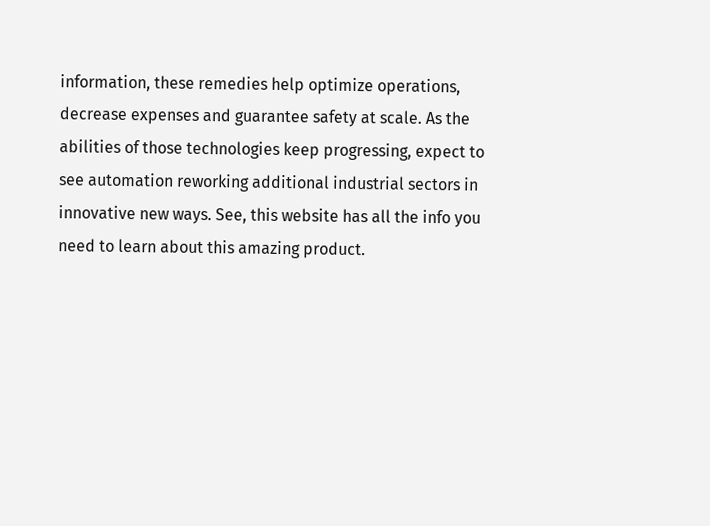information, these remedies help optimize operations, decrease expenses and guarantee safety at scale. As the abilities of those technologies keep progressing, expect to see automation reworking additional industrial sectors in innovative new ways. See, this website has all the info you need to learn about this amazing product.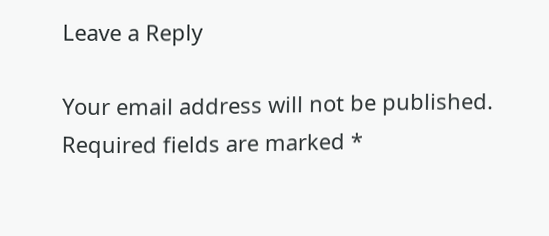Leave a Reply

Your email address will not be published. Required fields are marked *